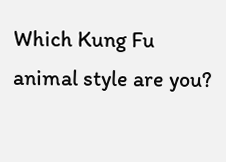Which Kung Fu animal style are you?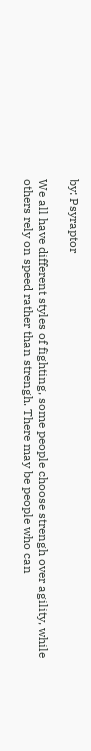by: Psyraptor

We all have different styles of fighting, some people choose strengh over agility, while others rely on speed rather than strengh. There may be people who can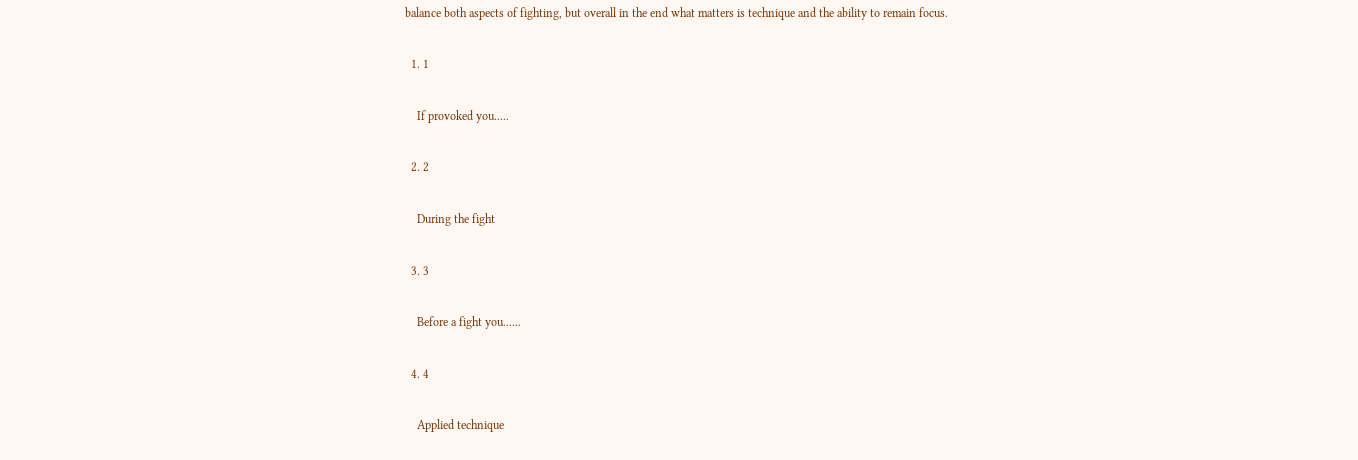balance both aspects of fighting, but overall in the end what matters is technique and the ability to remain focus.

  1. 1

    If provoked you.....

  2. 2

    During the fight

  3. 3

    Before a fight you......

  4. 4

    Applied technique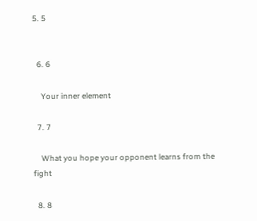5. 5


  6. 6

    Your inner element

  7. 7

    What you hope your opponent learns from the fight

  8. 8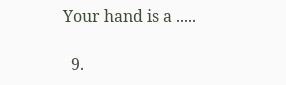Your hand is a .....

  9.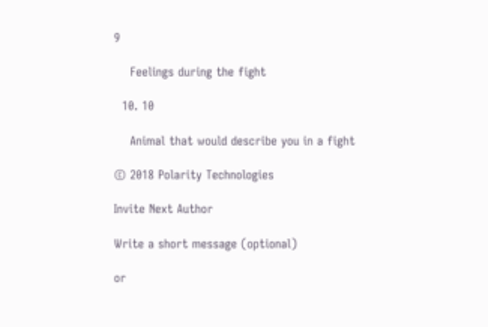9

    Feelings during the fight

  10. 10

    Animal that would describe you in a fight

© 2018 Polarity Technologies

Invite Next Author

Write a short message (optional)

or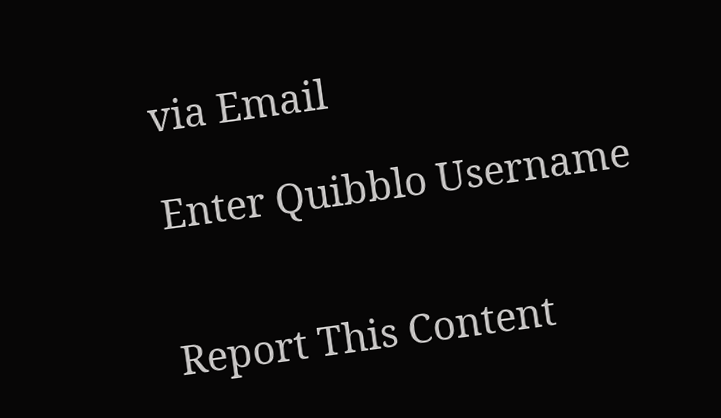via Email

Enter Quibblo Username


Report This Content